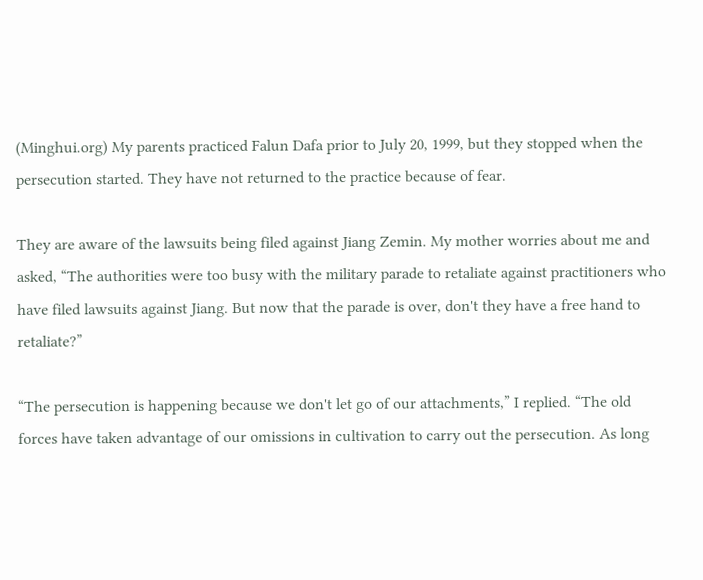(Minghui.org) My parents practiced Falun Dafa prior to July 20, 1999, but they stopped when the persecution started. They have not returned to the practice because of fear.

They are aware of the lawsuits being filed against Jiang Zemin. My mother worries about me and asked, “The authorities were too busy with the military parade to retaliate against practitioners who have filed lawsuits against Jiang. But now that the parade is over, don't they have a free hand to retaliate?”

“The persecution is happening because we don't let go of our attachments,” I replied. “The old forces have taken advantage of our omissions in cultivation to carry out the persecution. As long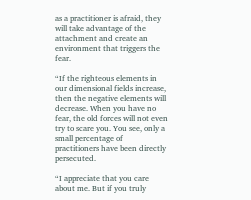as a practitioner is afraid, they will take advantage of the attachment and create an environment that triggers the fear.

“If the righteous elements in our dimensional fields increase, then the negative elements will decrease. When you have no fear, the old forces will not even try to scare you. You see, only a small percentage of practitioners have been directly persecuted.

“I appreciate that you care about me. But if you truly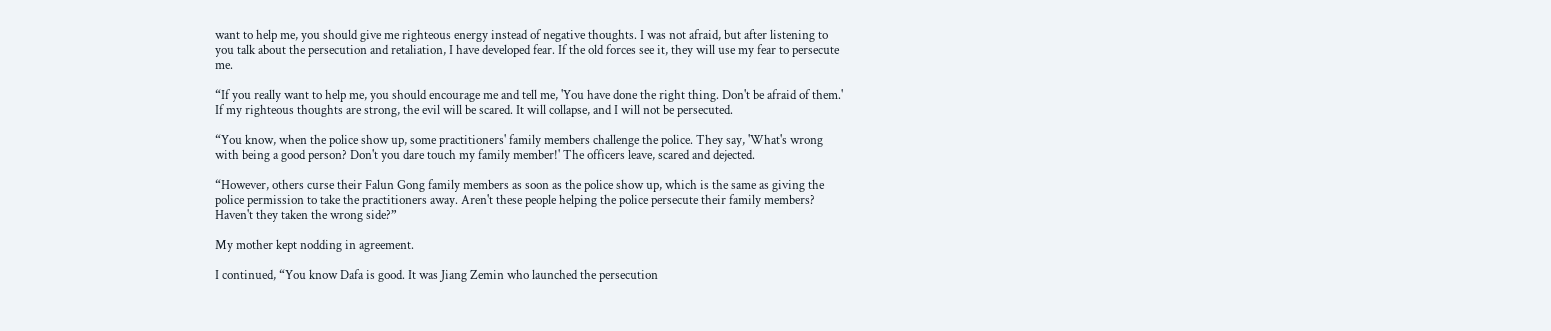want to help me, you should give me righteous energy instead of negative thoughts. I was not afraid, but after listening to you talk about the persecution and retaliation, I have developed fear. If the old forces see it, they will use my fear to persecute me.

“If you really want to help me, you should encourage me and tell me, 'You have done the right thing. Don't be afraid of them.' If my righteous thoughts are strong, the evil will be scared. It will collapse, and I will not be persecuted.

“You know, when the police show up, some practitioners' family members challenge the police. They say, 'What's wrong with being a good person? Don't you dare touch my family member!' The officers leave, scared and dejected.

“However, others curse their Falun Gong family members as soon as the police show up, which is the same as giving the police permission to take the practitioners away. Aren't these people helping the police persecute their family members? Haven't they taken the wrong side?”

My mother kept nodding in agreement.

I continued, “You know Dafa is good. It was Jiang Zemin who launched the persecution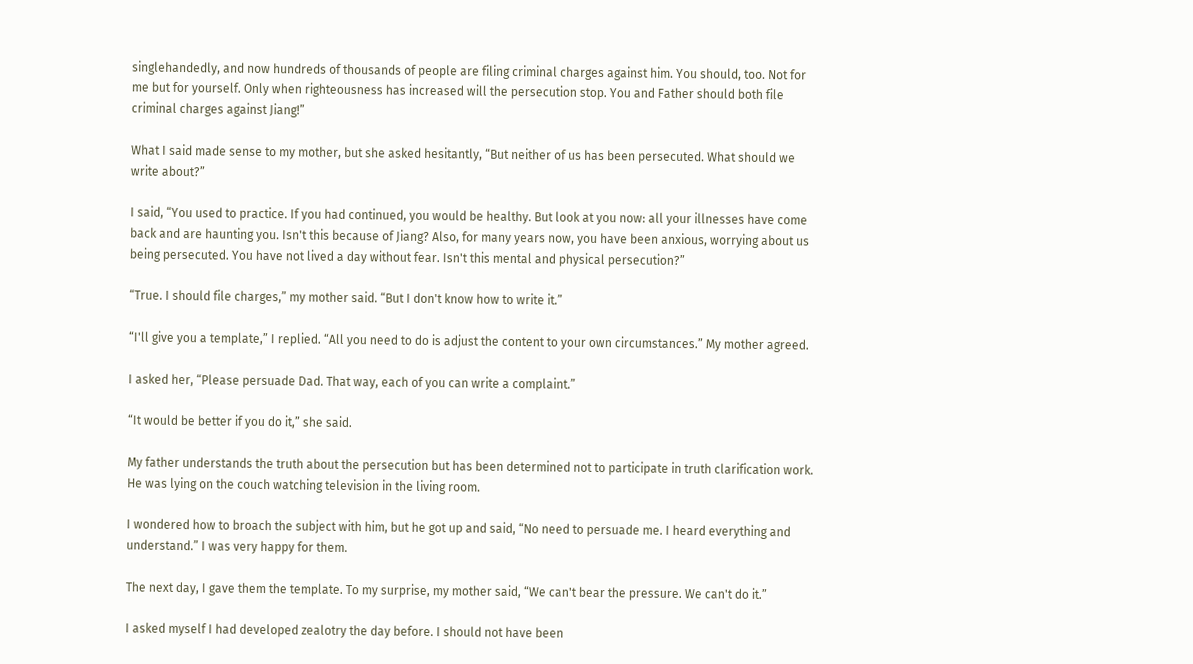singlehandedly, and now hundreds of thousands of people are filing criminal charges against him. You should, too. Not for me but for yourself. Only when righteousness has increased will the persecution stop. You and Father should both file criminal charges against Jiang!”

What I said made sense to my mother, but she asked hesitantly, “But neither of us has been persecuted. What should we write about?”

I said, “You used to practice. If you had continued, you would be healthy. But look at you now: all your illnesses have come back and are haunting you. Isn't this because of Jiang? Also, for many years now, you have been anxious, worrying about us being persecuted. You have not lived a day without fear. Isn't this mental and physical persecution?”

“True. I should file charges,” my mother said. “But I don't know how to write it.”

“I'll give you a template,” I replied. “All you need to do is adjust the content to your own circumstances.” My mother agreed.

I asked her, “Please persuade Dad. That way, each of you can write a complaint.”

“It would be better if you do it,” she said.

My father understands the truth about the persecution but has been determined not to participate in truth clarification work. He was lying on the couch watching television in the living room.

I wondered how to broach the subject with him, but he got up and said, “No need to persuade me. I heard everything and understand.” I was very happy for them.

The next day, I gave them the template. To my surprise, my mother said, “We can't bear the pressure. We can't do it.”

I asked myself I had developed zealotry the day before. I should not have been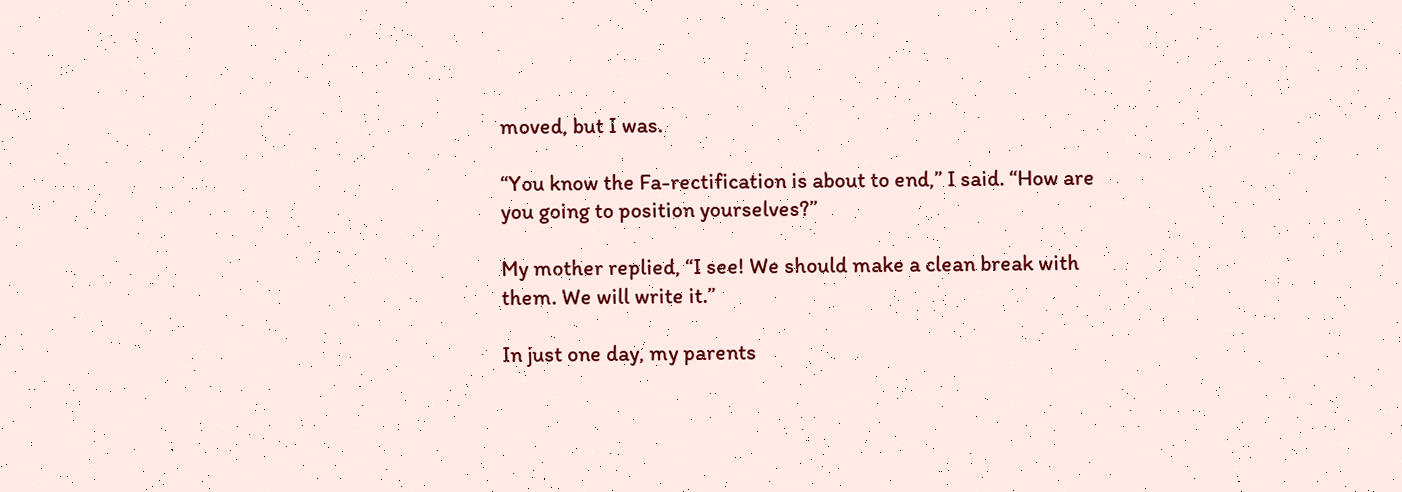moved, but I was.

“You know the Fa-rectification is about to end,” I said. “How are you going to position yourselves?”

My mother replied, “I see! We should make a clean break with them. We will write it.”

In just one day, my parents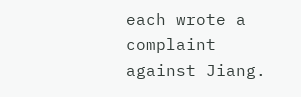each wrote a complaint against Jiang.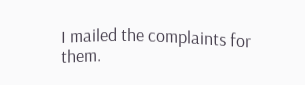I mailed the complaints for them.